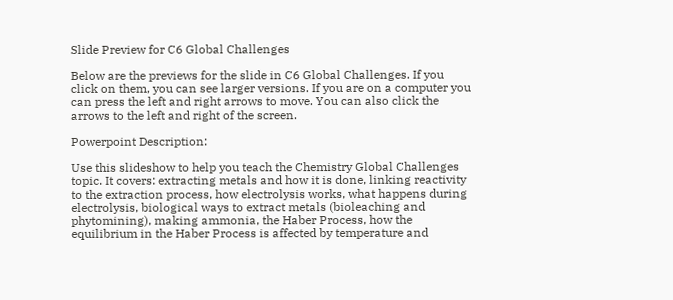Slide Preview for C6 Global Challenges

Below are the previews for the slide in C6 Global Challenges. If you click on them, you can see larger versions. If you are on a computer you can press the left and right arrows to move. You can also click the arrows to the left and right of the screen.

Powerpoint Description:

Use this slideshow to help you teach the Chemistry Global Challenges topic. It covers: extracting metals and how it is done, linking reactivity to the extraction process, how electrolysis works, what happens during electrolysis, biological ways to extract metals (bioleaching and phytomining), making ammonia, the Haber Process, how the equilibrium in the Haber Process is affected by temperature and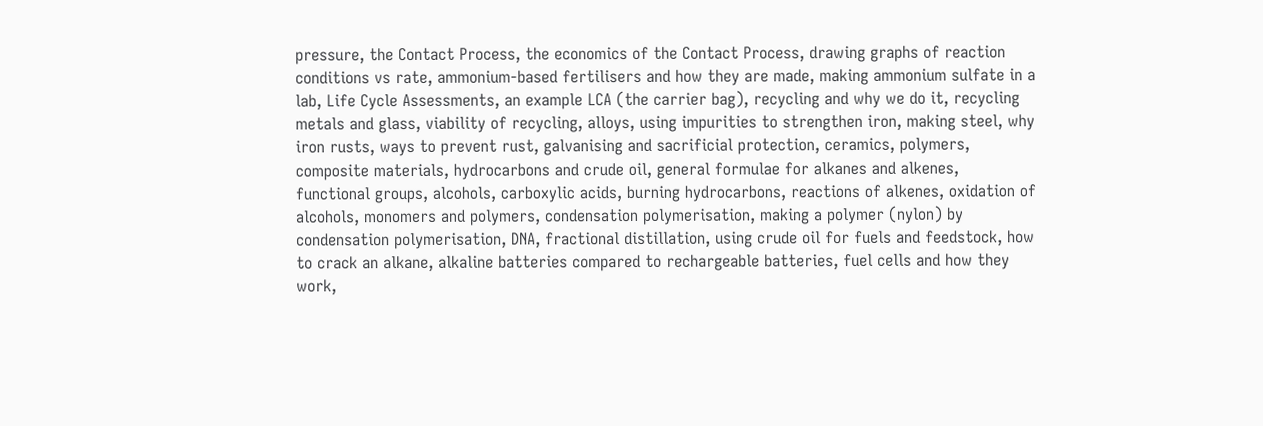pressure, the Contact Process, the economics of the Contact Process, drawing graphs of reaction conditions vs rate, ammonium-based fertilisers and how they are made, making ammonium sulfate in a lab, Life Cycle Assessments, an example LCA (the carrier bag), recycling and why we do it, recycling metals and glass, viability of recycling, alloys, using impurities to strengthen iron, making steel, why iron rusts, ways to prevent rust, galvanising and sacrificial protection, ceramics, polymers, composite materials, hydrocarbons and crude oil, general formulae for alkanes and alkenes, functional groups, alcohols, carboxylic acids, burning hydrocarbons, reactions of alkenes, oxidation of alcohols, monomers and polymers, condensation polymerisation, making a polymer (nylon) by condensation polymerisation, DNA, fractional distillation, using crude oil for fuels and feedstock, how to crack an alkane, alkaline batteries compared to rechargeable batteries, fuel cells and how they work,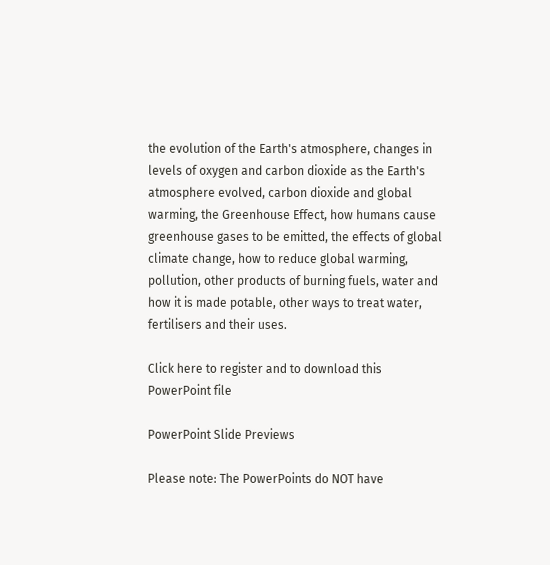the evolution of the Earth's atmosphere, changes in levels of oxygen and carbon dioxide as the Earth's atmosphere evolved, carbon dioxide and global warming, the Greenhouse Effect, how humans cause greenhouse gases to be emitted, the effects of global climate change, how to reduce global warming, pollution, other products of burning fuels, water and how it is made potable, other ways to treat water, fertilisers and their uses.

Click here to register and to download this PowerPoint file

PowerPoint Slide Previews

Please note: The PowerPoints do NOT have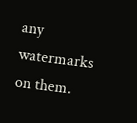any watermarks on them.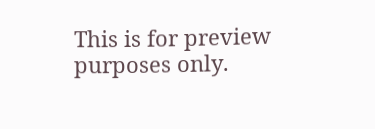This is for preview purposes only.